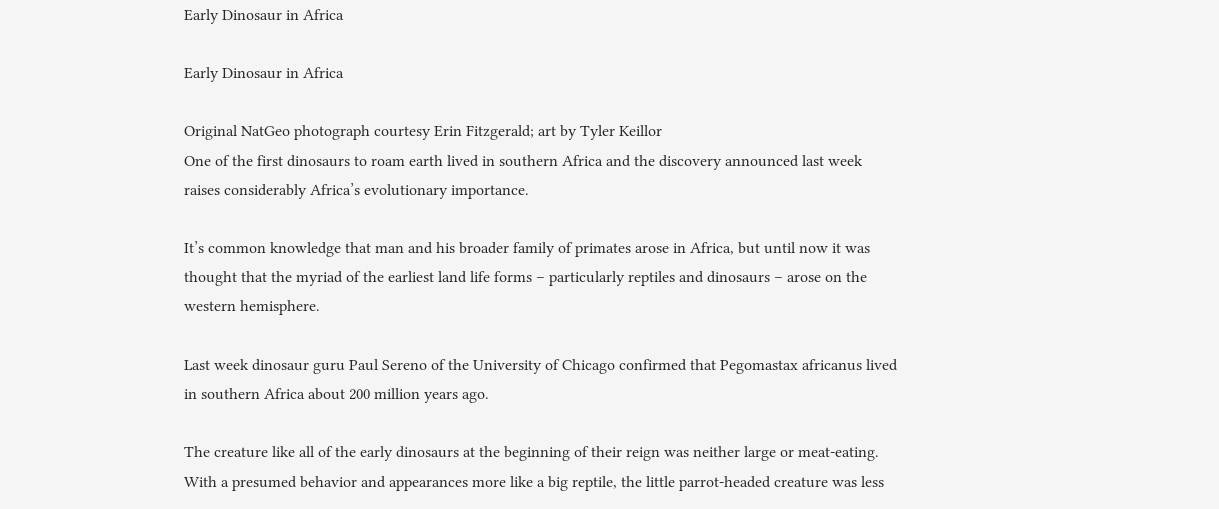Early Dinosaur in Africa

Early Dinosaur in Africa

Original NatGeo photograph courtesy Erin Fitzgerald; art by Tyler Keillor
One of the first dinosaurs to roam earth lived in southern Africa and the discovery announced last week raises considerably Africa’s evolutionary importance.

It’s common knowledge that man and his broader family of primates arose in Africa, but until now it was thought that the myriad of the earliest land life forms – particularly reptiles and dinosaurs – arose on the western hemisphere.

Last week dinosaur guru Paul Sereno of the University of Chicago confirmed that Pegomastax africanus lived in southern Africa about 200 million years ago.

The creature like all of the early dinosaurs at the beginning of their reign was neither large or meat-eating. With a presumed behavior and appearances more like a big reptile, the little parrot-headed creature was less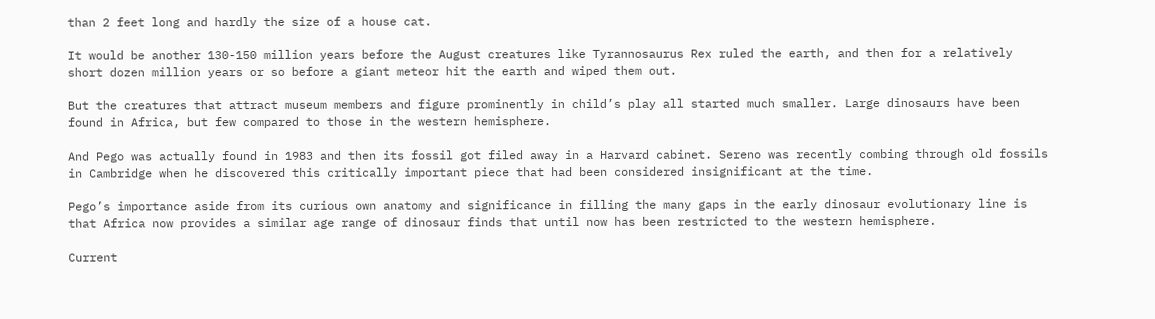than 2 feet long and hardly the size of a house cat.

It would be another 130-150 million years before the August creatures like Tyrannosaurus Rex ruled the earth, and then for a relatively short dozen million years or so before a giant meteor hit the earth and wiped them out.

But the creatures that attract museum members and figure prominently in child’s play all started much smaller. Large dinosaurs have been found in Africa, but few compared to those in the western hemisphere.

And Pego was actually found in 1983 and then its fossil got filed away in a Harvard cabinet. Sereno was recently combing through old fossils in Cambridge when he discovered this critically important piece that had been considered insignificant at the time.

Pego’s importance aside from its curious own anatomy and significance in filling the many gaps in the early dinosaur evolutionary line is that Africa now provides a similar age range of dinosaur finds that until now has been restricted to the western hemisphere.

Current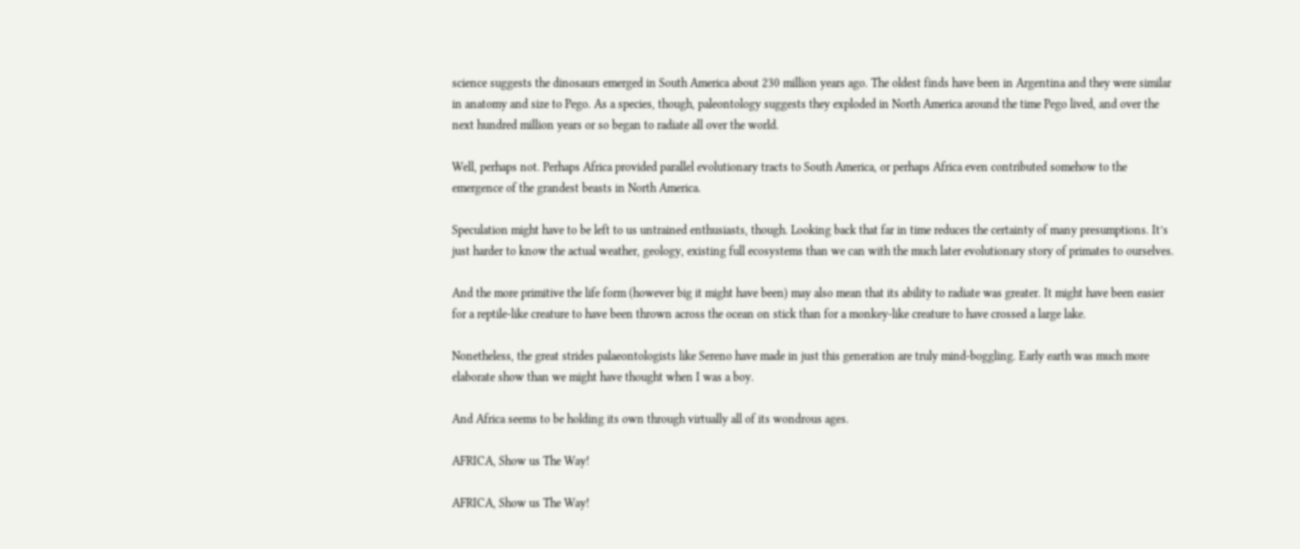science suggests the dinosaurs emerged in South America about 230 million years ago. The oldest finds have been in Argentina and they were similar in anatomy and size to Pego. As a species, though, paleontology suggests they exploded in North America around the time Pego lived, and over the next hundred million years or so began to radiate all over the world.

Well, perhaps not. Perhaps Africa provided parallel evolutionary tracts to South America, or perhaps Africa even contributed somehow to the emergence of the grandest beasts in North America.

Speculation might have to be left to us untrained enthusiasts, though. Looking back that far in time reduces the certainty of many presumptions. It’s just harder to know the actual weather, geology, existing full ecosystems than we can with the much later evolutionary story of primates to ourselves.

And the more primitive the life form (however big it might have been) may also mean that its ability to radiate was greater. It might have been easier for a reptile-like creature to have been thrown across the ocean on stick than for a monkey-like creature to have crossed a large lake.

Nonetheless, the great strides palaeontologists like Sereno have made in just this generation are truly mind-boggling. Early earth was much more elaborate show than we might have thought when I was a boy.

And Africa seems to be holding its own through virtually all of its wondrous ages.

AFRICA, Show us The Way!

AFRICA, Show us The Way!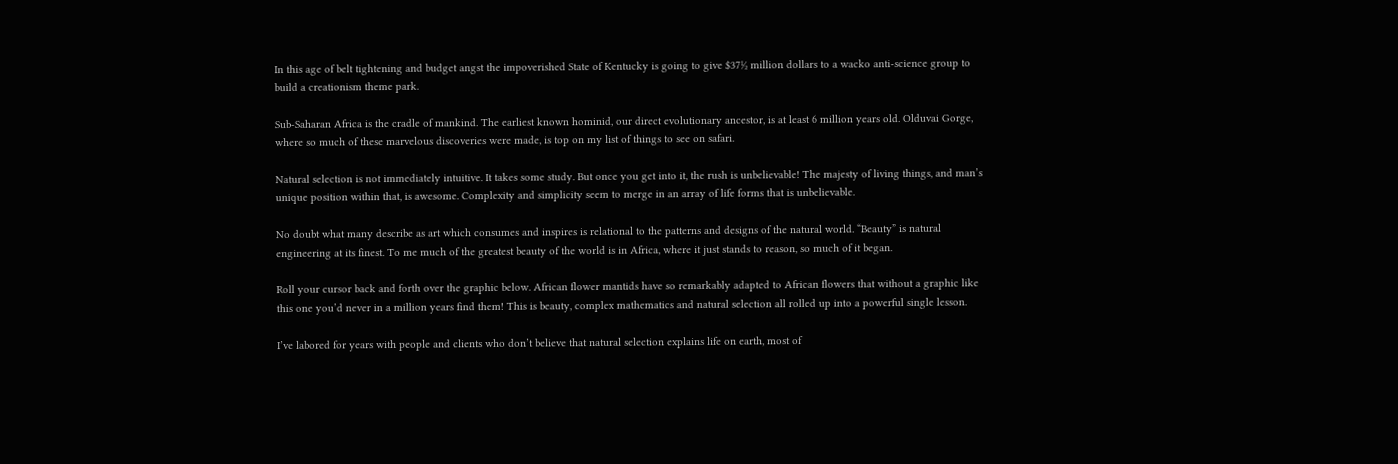In this age of belt tightening and budget angst the impoverished State of Kentucky is going to give $37½ million dollars to a wacko anti-science group to build a creationism theme park.

Sub-Saharan Africa is the cradle of mankind. The earliest known hominid, our direct evolutionary ancestor, is at least 6 million years old. Olduvai Gorge, where so much of these marvelous discoveries were made, is top on my list of things to see on safari.

Natural selection is not immediately intuitive. It takes some study. But once you get into it, the rush is unbelievable! The majesty of living things, and man’s unique position within that, is awesome. Complexity and simplicity seem to merge in an array of life forms that is unbelievable.

No doubt what many describe as art which consumes and inspires is relational to the patterns and designs of the natural world. “Beauty” is natural engineering at its finest. To me much of the greatest beauty of the world is in Africa, where it just stands to reason, so much of it began.

Roll your cursor back and forth over the graphic below. African flower mantids have so remarkably adapted to African flowers that without a graphic like this one you’d never in a million years find them! This is beauty, complex mathematics and natural selection all rolled up into a powerful single lesson.

I’ve labored for years with people and clients who don’t believe that natural selection explains life on earth, most of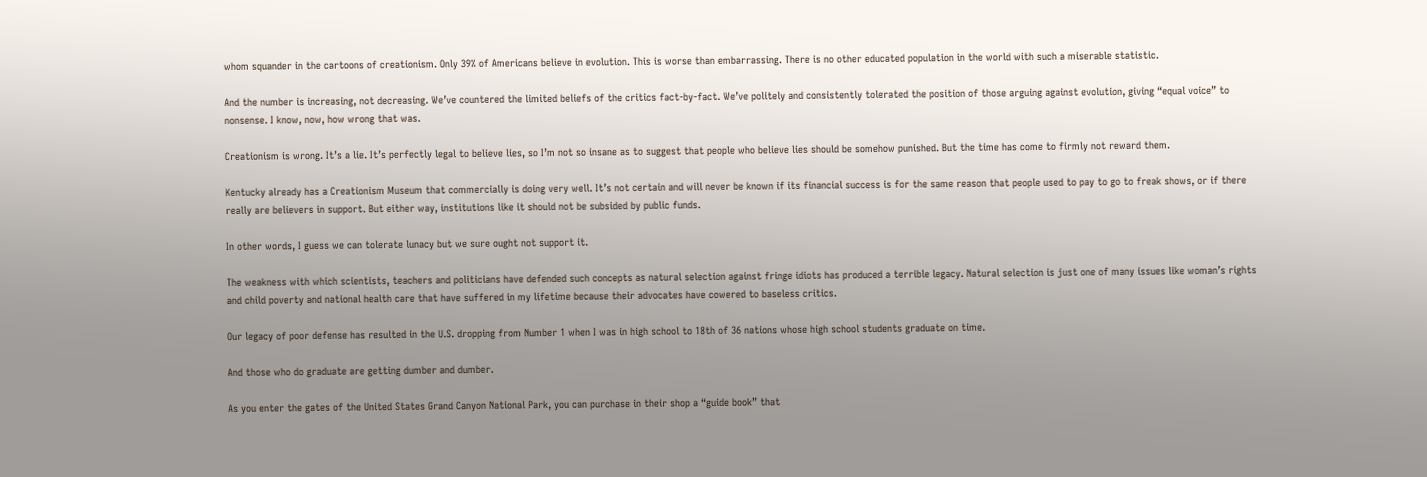whom squander in the cartoons of creationism. Only 39% of Americans believe in evolution. This is worse than embarrassing. There is no other educated population in the world with such a miserable statistic.

And the number is increasing, not decreasing. We’ve countered the limited beliefs of the critics fact-by-fact. We’ve politely and consistently tolerated the position of those arguing against evolution, giving “equal voice” to nonsense. I know, now, how wrong that was.

Creationism is wrong. It’s a lie. It’s perfectly legal to believe lies, so I’m not so insane as to suggest that people who believe lies should be somehow punished. But the time has come to firmly not reward them.

Kentucky already has a Creationism Museum that commercially is doing very well. It’s not certain and will never be known if its financial success is for the same reason that people used to pay to go to freak shows, or if there really are believers in support. But either way, institutions like it should not be subsided by public funds.

In other words, I guess we can tolerate lunacy but we sure ought not support it.

The weakness with which scientists, teachers and politicians have defended such concepts as natural selection against fringe idiots has produced a terrible legacy. Natural selection is just one of many issues like woman’s rights and child poverty and national health care that have suffered in my lifetime because their advocates have cowered to baseless critics.

Our legacy of poor defense has resulted in the U.S. dropping from Number 1 when I was in high school to 18th of 36 nations whose high school students graduate on time.

And those who do graduate are getting dumber and dumber.

As you enter the gates of the United States Grand Canyon National Park, you can purchase in their shop a “guide book” that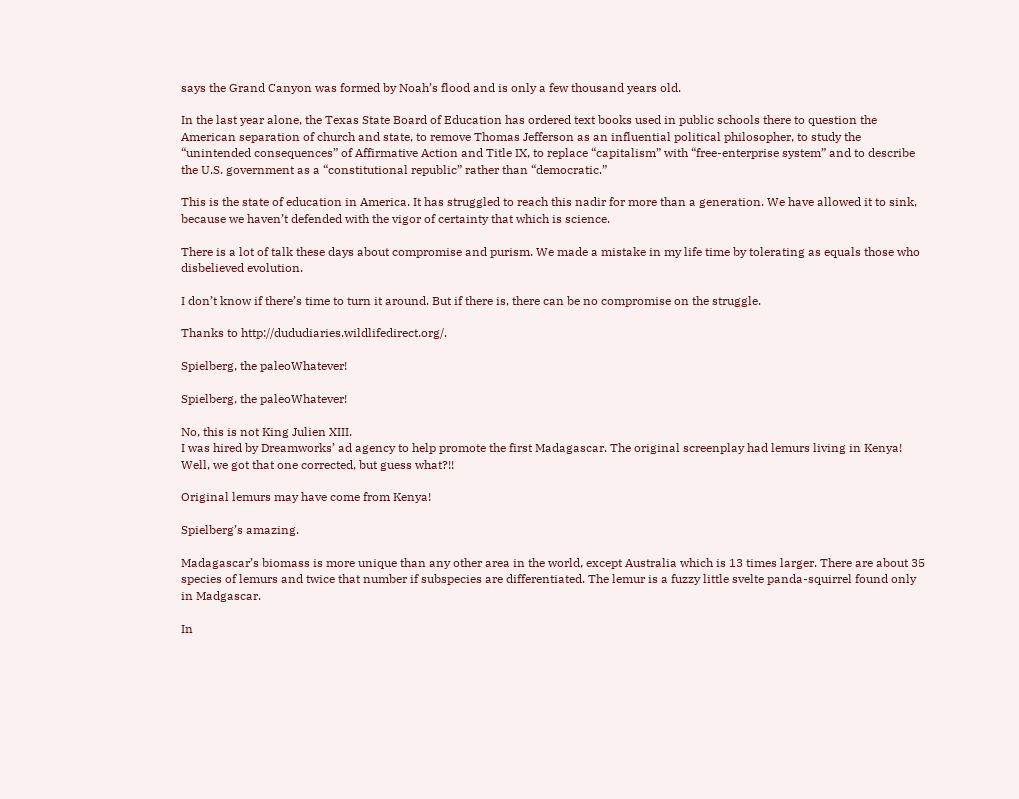says the Grand Canyon was formed by Noah’s flood and is only a few thousand years old.

In the last year alone, the Texas State Board of Education has ordered text books used in public schools there to question the American separation of church and state, to remove Thomas Jefferson as an influential political philosopher, to study the “unintended consequences” of Affirmative Action and Title IX, to replace “capitalism” with “free-enterprise system” and to describe the U.S. government as a “constitutional republic” rather than “democratic.”

This is the state of education in America. It has struggled to reach this nadir for more than a generation. We have allowed it to sink, because we haven’t defended with the vigor of certainty that which is science.

There is a lot of talk these days about compromise and purism. We made a mistake in my life time by tolerating as equals those who disbelieved evolution.

I don’t know if there’s time to turn it around. But if there is, there can be no compromise on the struggle.

Thanks to http://dududiaries.wildlifedirect.org/.

Spielberg, the paleoWhatever!

Spielberg, the paleoWhatever!

No, this is not King Julien XIII.
I was hired by Dreamworks’ ad agency to help promote the first Madagascar. The original screenplay had lemurs living in Kenya! Well, we got that one corrected, but guess what?!!

Original lemurs may have come from Kenya!

Spielberg’s amazing.

Madagascar’s biomass is more unique than any other area in the world, except Australia which is 13 times larger. There are about 35 species of lemurs and twice that number if subspecies are differentiated. The lemur is a fuzzy little svelte panda-squirrel found only in Madgascar.

In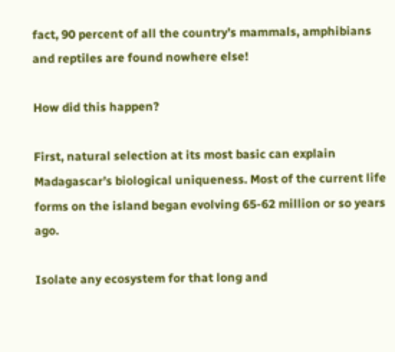fact, 90 percent of all the country’s mammals, amphibians and reptiles are found nowhere else!

How did this happen?

First, natural selection at its most basic can explain Madagascar’s biological uniqueness. Most of the current life forms on the island began evolving 65-62 million or so years ago.

Isolate any ecosystem for that long and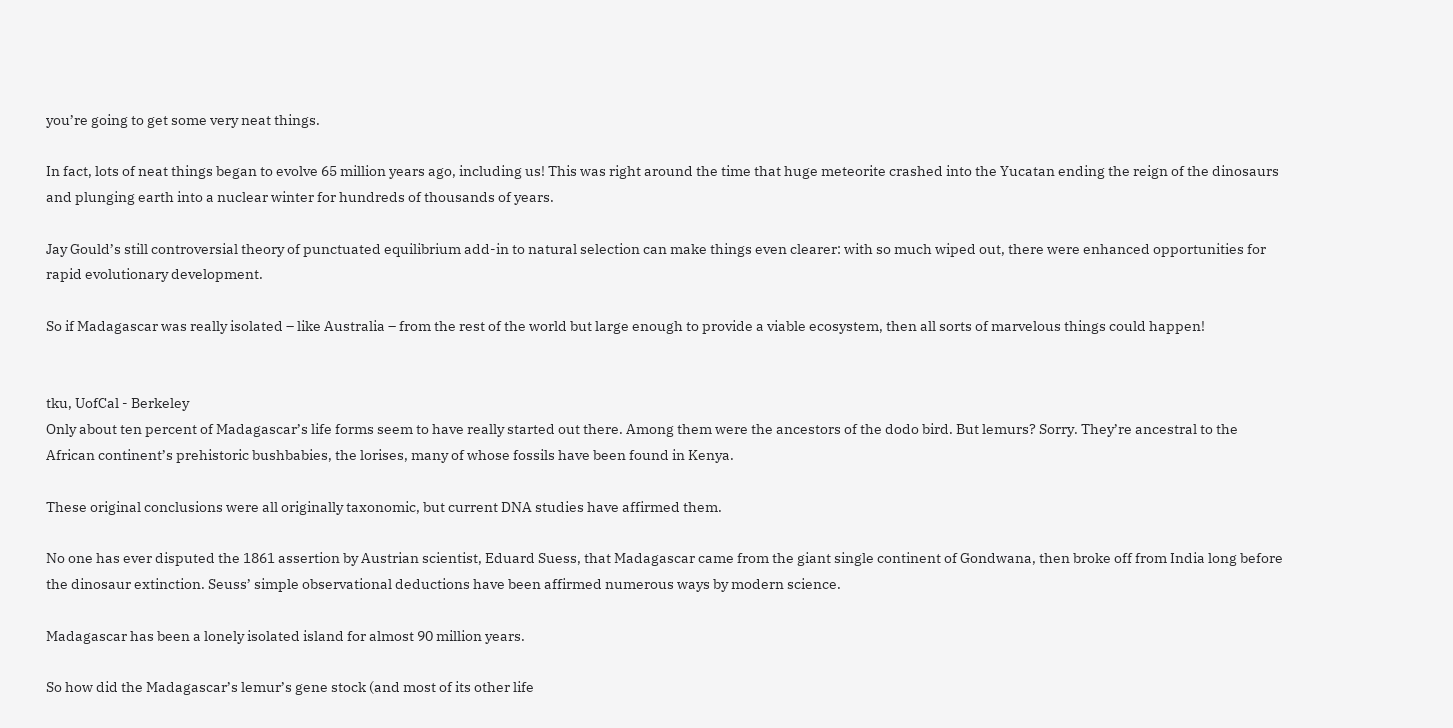you’re going to get some very neat things.

In fact, lots of neat things began to evolve 65 million years ago, including us! This was right around the time that huge meteorite crashed into the Yucatan ending the reign of the dinosaurs and plunging earth into a nuclear winter for hundreds of thousands of years.

Jay Gould’s still controversial theory of punctuated equilibrium add-in to natural selection can make things even clearer: with so much wiped out, there were enhanced opportunities for rapid evolutionary development.

So if Madagascar was really isolated – like Australia – from the rest of the world but large enough to provide a viable ecosystem, then all sorts of marvelous things could happen!


tku, UofCal - Berkeley
Only about ten percent of Madagascar’s life forms seem to have really started out there. Among them were the ancestors of the dodo bird. But lemurs? Sorry. They’re ancestral to the African continent’s prehistoric bushbabies, the lorises, many of whose fossils have been found in Kenya.

These original conclusions were all originally taxonomic, but current DNA studies have affirmed them.

No one has ever disputed the 1861 assertion by Austrian scientist, Eduard Suess, that Madagascar came from the giant single continent of Gondwana, then broke off from India long before the dinosaur extinction. Seuss’ simple observational deductions have been affirmed numerous ways by modern science.

Madagascar has been a lonely isolated island for almost 90 million years.

So how did the Madagascar’s lemur’s gene stock (and most of its other life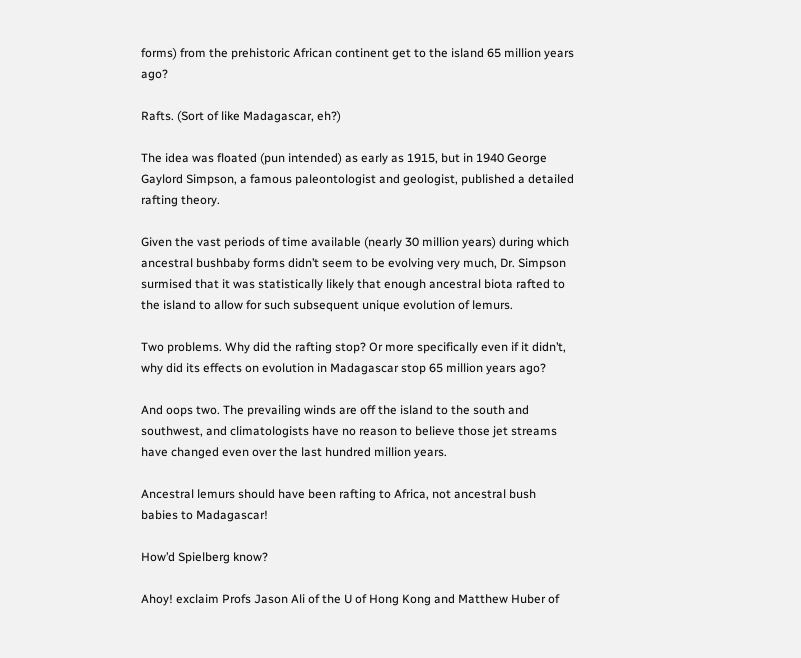forms) from the prehistoric African continent get to the island 65 million years ago?

Rafts. (Sort of like Madagascar, eh?)

The idea was floated (pun intended) as early as 1915, but in 1940 George Gaylord Simpson, a famous paleontologist and geologist, published a detailed rafting theory.

Given the vast periods of time available (nearly 30 million years) during which ancestral bushbaby forms didn’t seem to be evolving very much, Dr. Simpson surmised that it was statistically likely that enough ancestral biota rafted to the island to allow for such subsequent unique evolution of lemurs.

Two problems. Why did the rafting stop? Or more specifically even if it didn’t, why did its effects on evolution in Madagascar stop 65 million years ago?

And oops two. The prevailing winds are off the island to the south and southwest, and climatologists have no reason to believe those jet streams have changed even over the last hundred million years.

Ancestral lemurs should have been rafting to Africa, not ancestral bush babies to Madagascar!

How’d Spielberg know?

Ahoy! exclaim Profs Jason Ali of the U of Hong Kong and Matthew Huber of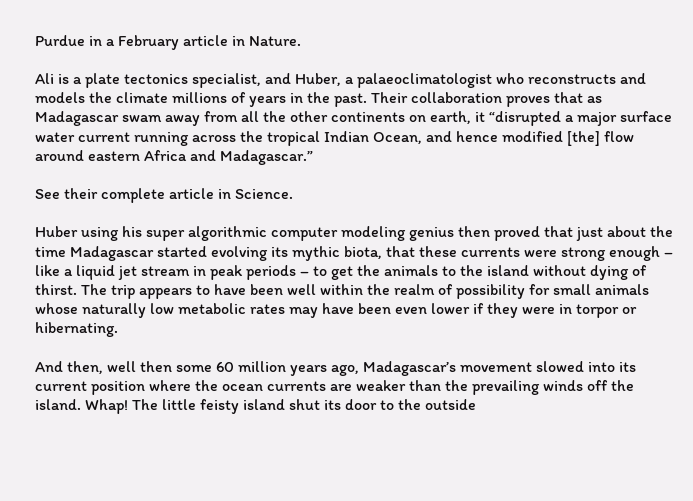Purdue in a February article in Nature.

Ali is a plate tectonics specialist, and Huber, a palaeoclimatologist who reconstructs and models the climate millions of years in the past. Their collaboration proves that as Madagascar swam away from all the other continents on earth, it “disrupted a major surface water current running across the tropical Indian Ocean, and hence modified [the] flow around eastern Africa and Madagascar.”

See their complete article in Science.

Huber using his super algorithmic computer modeling genius then proved that just about the time Madagascar started evolving its mythic biota, that these currents were strong enough – like a liquid jet stream in peak periods – to get the animals to the island without dying of thirst. The trip appears to have been well within the realm of possibility for small animals whose naturally low metabolic rates may have been even lower if they were in torpor or hibernating.

And then, well then some 60 million years ago, Madagascar’s movement slowed into its current position where the ocean currents are weaker than the prevailing winds off the island. Whap! The little feisty island shut its door to the outside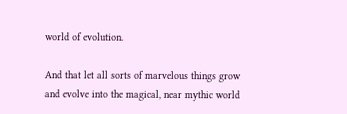world of evolution.

And that let all sorts of marvelous things grow and evolve into the magical, near mythic world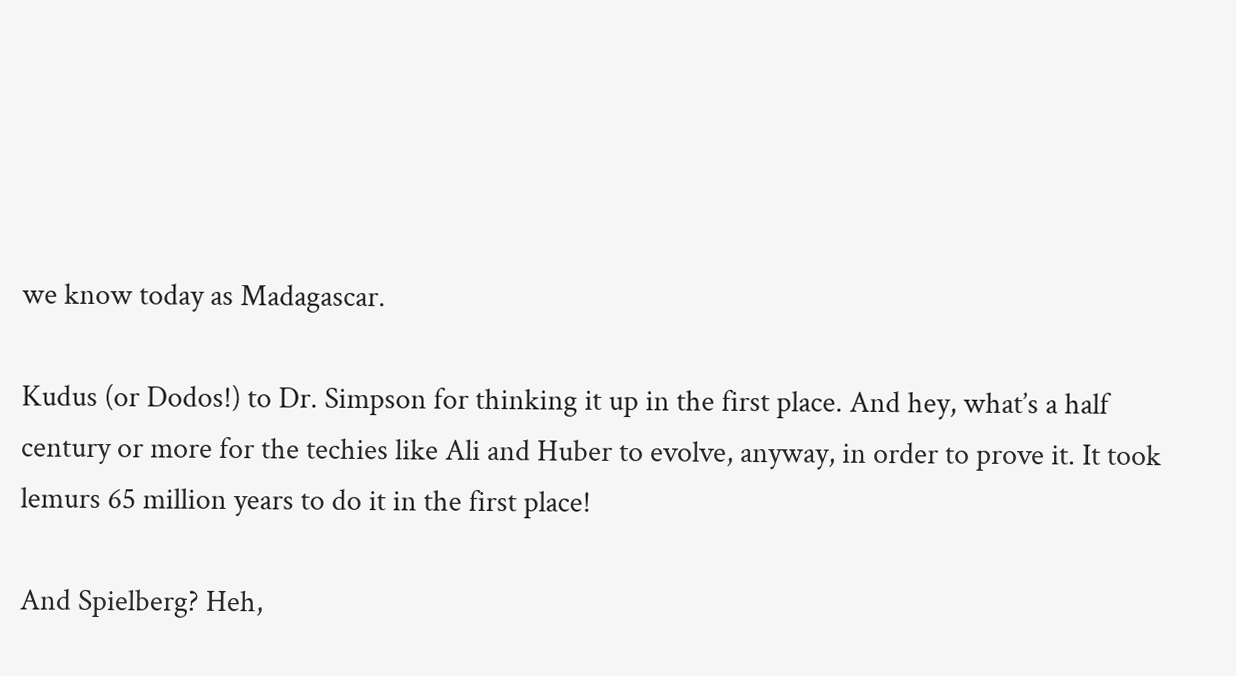we know today as Madagascar.

Kudus (or Dodos!) to Dr. Simpson for thinking it up in the first place. And hey, what’s a half century or more for the techies like Ali and Huber to evolve, anyway, in order to prove it. It took lemurs 65 million years to do it in the first place!

And Spielberg? Heh,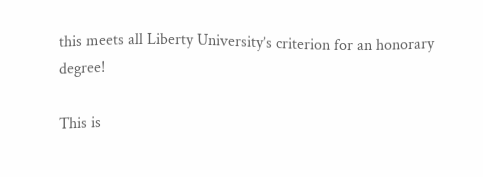this meets all Liberty University’s criterion for an honorary degree!

This is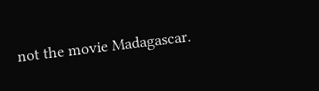not the movie Madagascar.